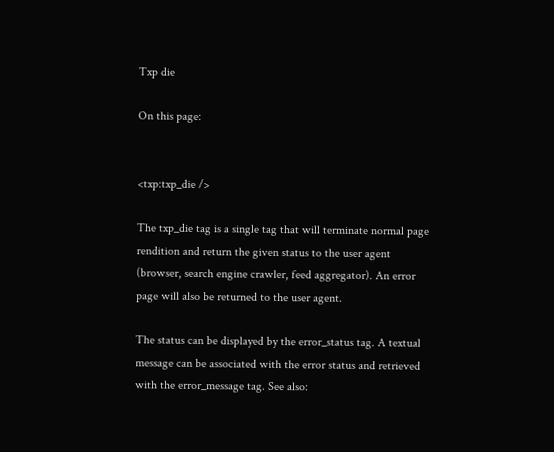Txp die

On this page:


<txp:txp_die />

The txp_die tag is a single tag that will terminate normal page rendition and return the given status to the user agent (browser, search engine crawler, feed aggregator). An error page will also be returned to the user agent.

The status can be displayed by the error_status tag. A textual message can be associated with the error status and retrieved with the error_message tag. See also: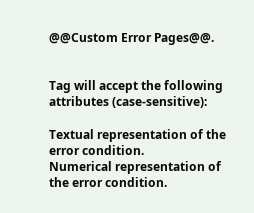@@Custom Error Pages@@.


Tag will accept the following attributes (case-sensitive):

Textual representation of the error condition.
Numerical representation of the error condition.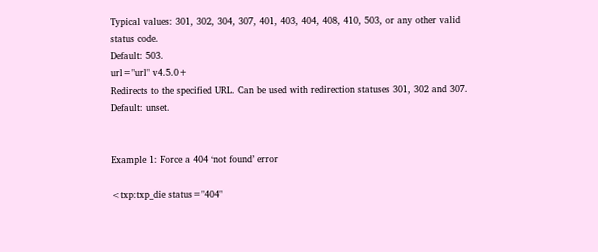Typical values: 301, 302, 304, 307, 401, 403, 404, 408, 410, 503, or any other valid status code.
Default: 503.
url="url" v4.5.0+
Redirects to the specified URL. Can be used with redirection statuses 301, 302 and 307.
Default: unset.


Example 1: Force a 404 ‘not found’ error

<txp:txp_die status="404"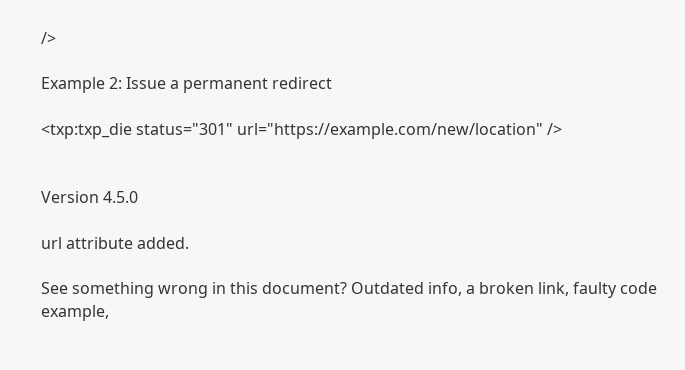/>

Example 2: Issue a permanent redirect

<txp:txp_die status="301" url="https://example.com/new/location" />


Version 4.5.0

url attribute added.

See something wrong in this document? Outdated info, a broken link, faulty code example,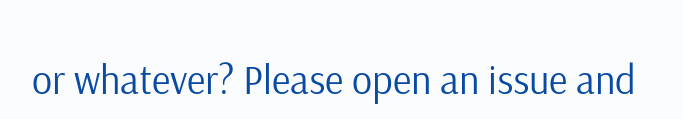or whatever? Please open an issue and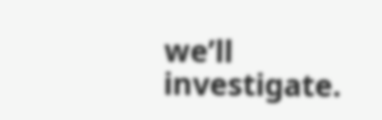we’ll investigate.